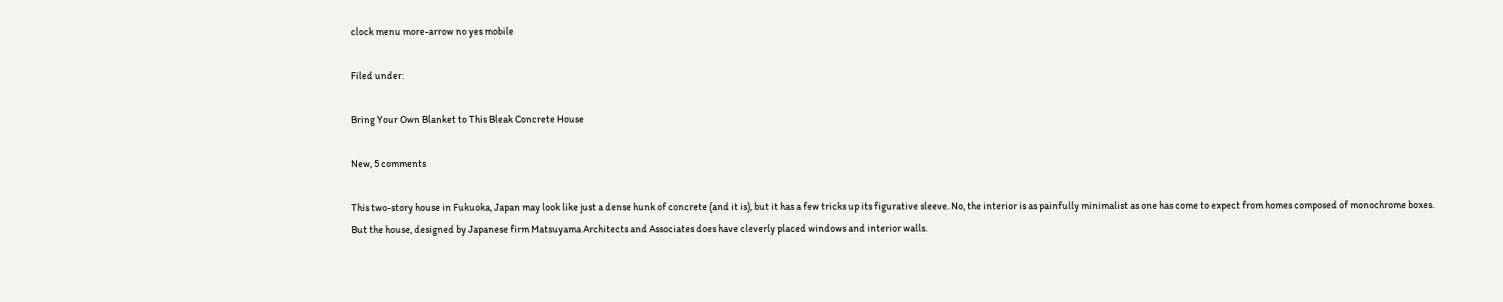clock menu more-arrow no yes mobile

Filed under:

Bring Your Own Blanket to This Bleak Concrete House

New, 5 comments

This two-story house in Fukuoka, Japan may look like just a dense hunk of concrete (and it is), but it has a few tricks up its figurative sleeve. No, the interior is as painfully minimalist as one has come to expect from homes composed of monochrome boxes. But the house, designed by Japanese firm Matsuyama Architects and Associates does have cleverly placed windows and interior walls.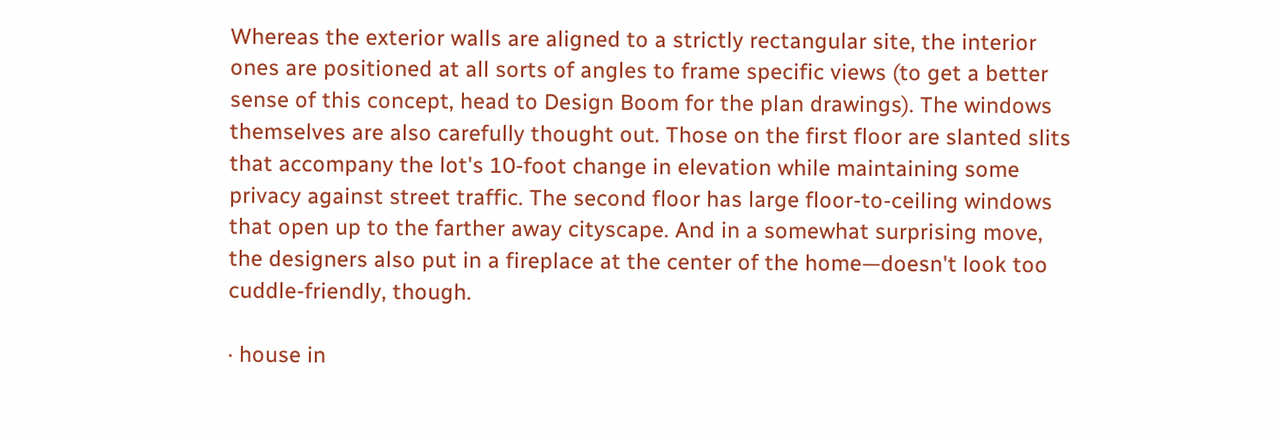Whereas the exterior walls are aligned to a strictly rectangular site, the interior ones are positioned at all sorts of angles to frame specific views (to get a better sense of this concept, head to Design Boom for the plan drawings). The windows themselves are also carefully thought out. Those on the first floor are slanted slits that accompany the lot's 10-foot change in elevation while maintaining some privacy against street traffic. The second floor has large floor-to-ceiling windows that open up to the farther away cityscape. And in a somewhat surprising move, the designers also put in a fireplace at the center of the home—doesn't look too cuddle-friendly, though.

· house in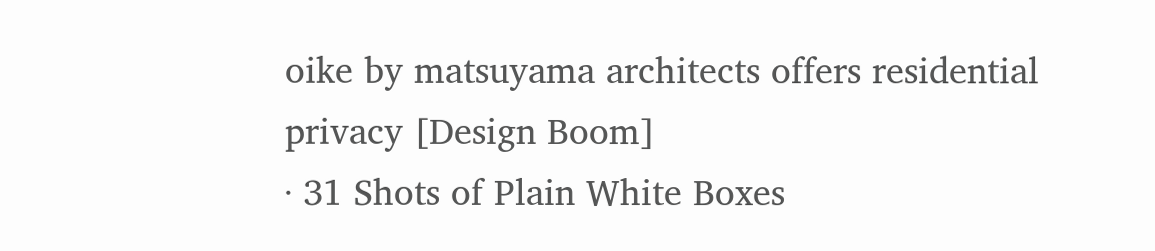oike by matsuyama architects offers residential privacy [Design Boom]
· 31 Shots of Plain White Boxes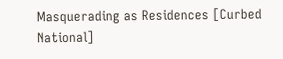Masquerading as Residences [Curbed National]